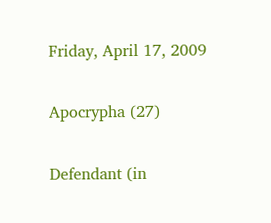Friday, April 17, 2009

Apocrypha (27)

Defendant (in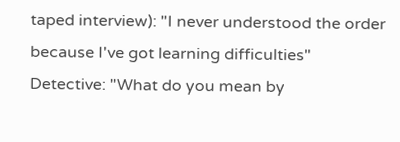taped interview): "I never understood the order because I've got learning difficulties"
Detective: "What do you mean by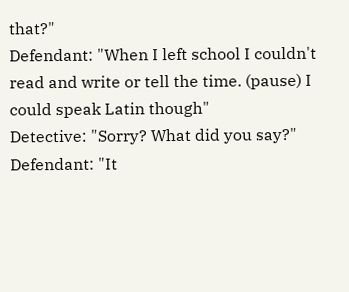that?"
Defendant: "When I left school I couldn't read and write or tell the time. (pause) I could speak Latin though"
Detective: "Sorry? What did you say?"
Defendant: "It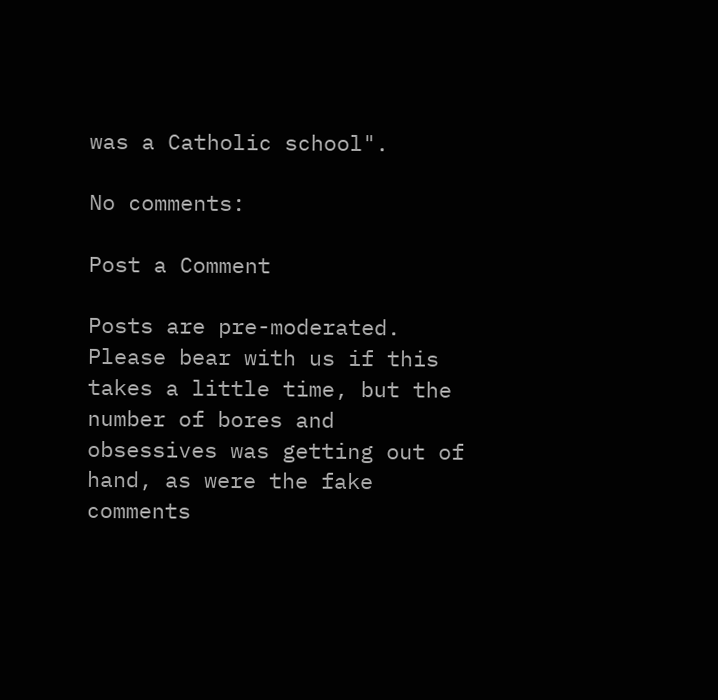was a Catholic school".

No comments:

Post a Comment

Posts are pre-moderated. Please bear with us if this takes a little time, but the number of bores and obsessives was getting out of hand, as were the fake comments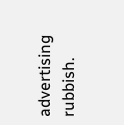advertising rubbish.